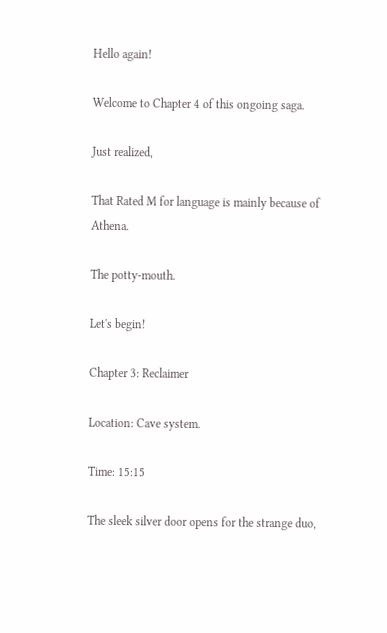Hello again!

Welcome to Chapter 4 of this ongoing saga.

Just realized,

That Rated M for language is mainly because of Athena.

The potty-mouth.

Let's begin!

Chapter 3: Reclaimer

Location: Cave system.

Time: 15:15

The sleek silver door opens for the strange duo,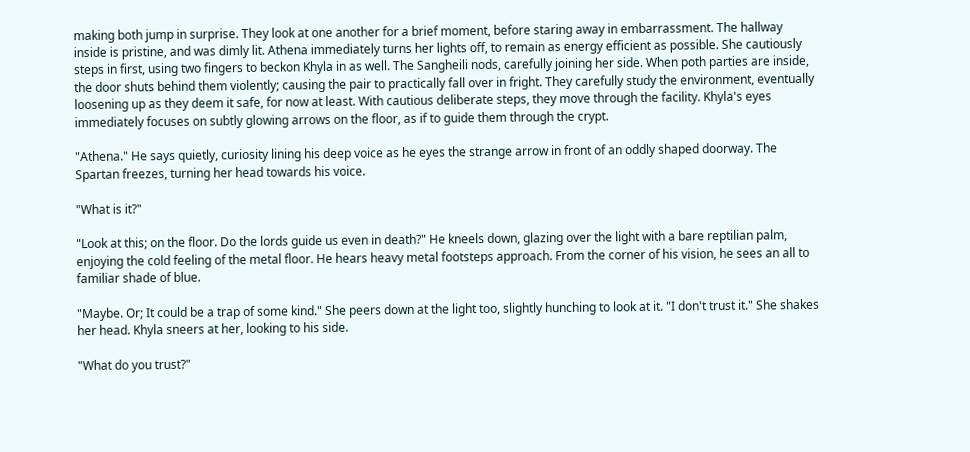making both jump in surprise. They look at one another for a brief moment, before staring away in embarrassment. The hallway inside is pristine, and was dimly lit. Athena immediately turns her lights off, to remain as energy efficient as possible. She cautiously steps in first, using two fingers to beckon Khyla in as well. The Sangheili nods, carefully joining her side. When poth parties are inside, the door shuts behind them violently; causing the pair to practically fall over in fright. They carefully study the environment, eventually loosening up as they deem it safe, for now at least. With cautious deliberate steps, they move through the facility. Khyla's eyes immediately focuses on subtly glowing arrows on the floor, as if to guide them through the crypt.

"Athena." He says quietly, curiosity lining his deep voice as he eyes the strange arrow in front of an oddly shaped doorway. The Spartan freezes, turning her head towards his voice.

"What is it?"

"Look at this; on the floor. Do the lords guide us even in death?" He kneels down, glazing over the light with a bare reptilian palm, enjoying the cold feeling of the metal floor. He hears heavy metal footsteps approach. From the corner of his vision, he sees an all to familiar shade of blue.

"Maybe. Or; It could be a trap of some kind." She peers down at the light too, slightly hunching to look at it. "I don't trust it." She shakes her head. Khyla sneers at her, looking to his side.

"What do you trust?"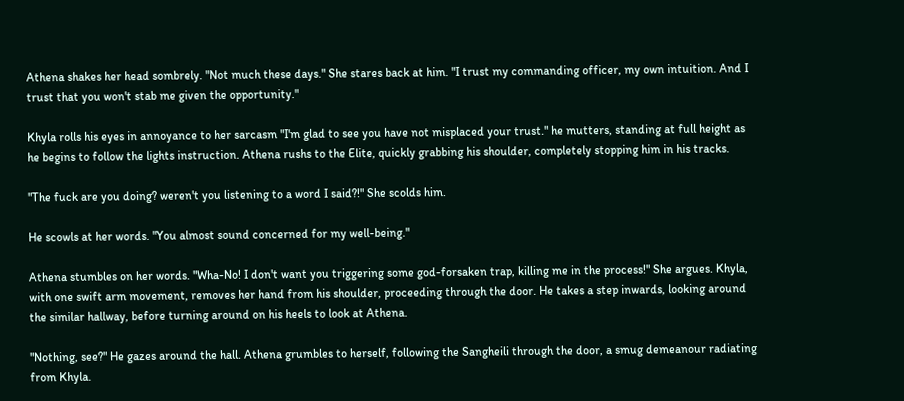Athena shakes her head sombrely. "Not much these days." She stares back at him. "I trust my commanding officer, my own intuition. And I trust that you won't stab me given the opportunity."

Khyla rolls his eyes in annoyance to her sarcasm "I'm glad to see you have not misplaced your trust." he mutters, standing at full height as he begins to follow the lights instruction. Athena rushs to the Elite, quickly grabbing his shoulder, completely stopping him in his tracks.

"The fuck are you doing? weren't you listening to a word I said?!" She scolds him.

He scowls at her words. "You almost sound concerned for my well-being."

Athena stumbles on her words. "Wha-No! I don't want you triggering some god-forsaken trap, killing me in the process!" She argues. Khyla, with one swift arm movement, removes her hand from his shoulder, proceeding through the door. He takes a step inwards, looking around the similar hallway, before turning around on his heels to look at Athena.

"Nothing, see?" He gazes around the hall. Athena grumbles to herself, following the Sangheili through the door, a smug demeanour radiating from Khyla.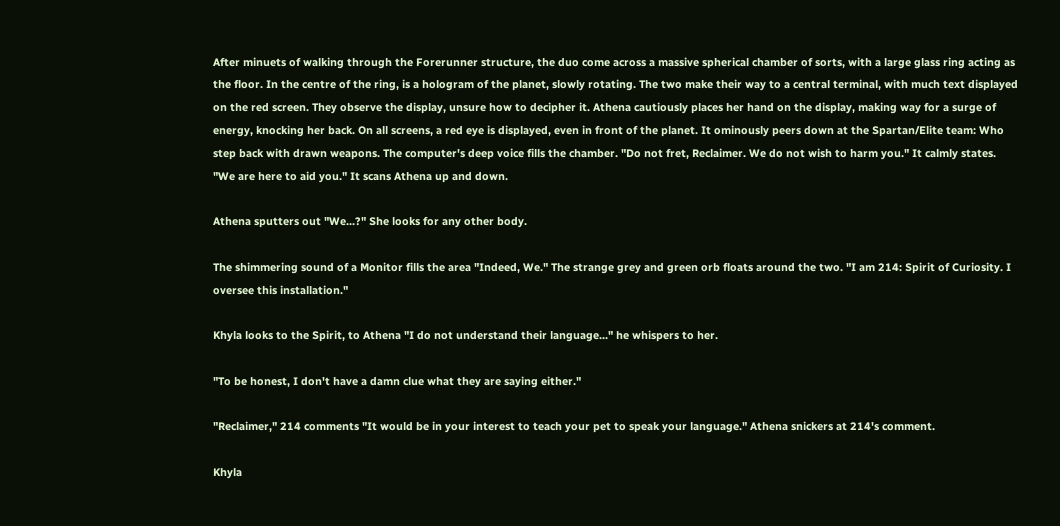After minuets of walking through the Forerunner structure, the duo come across a massive spherical chamber of sorts, with a large glass ring acting as the floor. In the centre of the ring, is a hologram of the planet, slowly rotating. The two make their way to a central terminal, with much text displayed on the red screen. They observe the display, unsure how to decipher it. Athena cautiously places her hand on the display, making way for a surge of energy, knocking her back. On all screens, a red eye is displayed, even in front of the planet. It ominously peers down at the Spartan/Elite team: Who step back with drawn weapons. The computer's deep voice fills the chamber. "Do not fret, Reclaimer. We do not wish to harm you." It calmly states. "We are here to aid you." It scans Athena up and down.

Athena sputters out "We...?" She looks for any other body.

The shimmering sound of a Monitor fills the area "Indeed, We." The strange grey and green orb floats around the two. "I am 214: Spirit of Curiosity. I oversee this installation."

Khyla looks to the Spirit, to Athena "I do not understand their language..." he whispers to her.

"To be honest, I don't have a damn clue what they are saying either."

"Reclaimer," 214 comments "It would be in your interest to teach your pet to speak your language." Athena snickers at 214's comment.

Khyla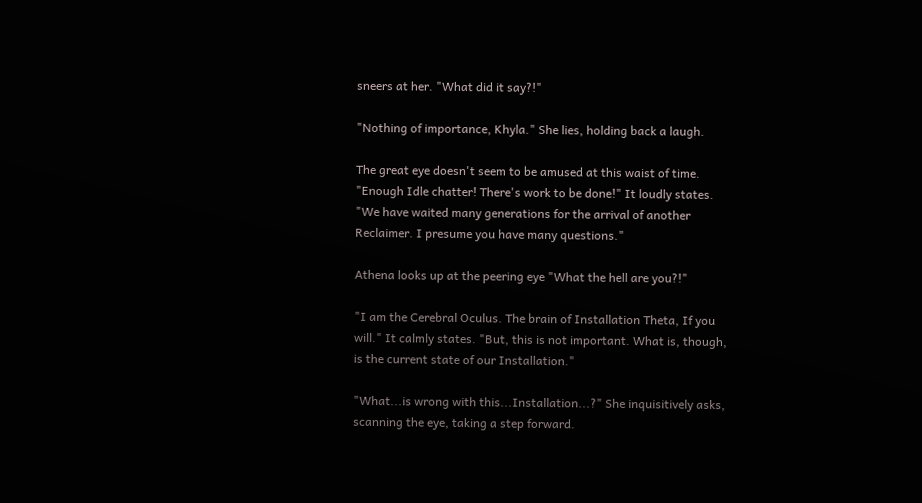sneers at her. "What did it say?!"

"Nothing of importance, Khyla." She lies, holding back a laugh.

The great eye doesn't seem to be amused at this waist of time. "Enough Idle chatter! There's work to be done!" It loudly states. "We have waited many generations for the arrival of another Reclaimer. I presume you have many questions."

Athena looks up at the peering eye "What the hell are you?!"

"I am the Cerebral Oculus. The brain of Installation Theta, If you will." It calmly states. "But, this is not important. What is, though, is the current state of our Installation."

"What...is wrong with this...Installation...?" She inquisitively asks, scanning the eye, taking a step forward.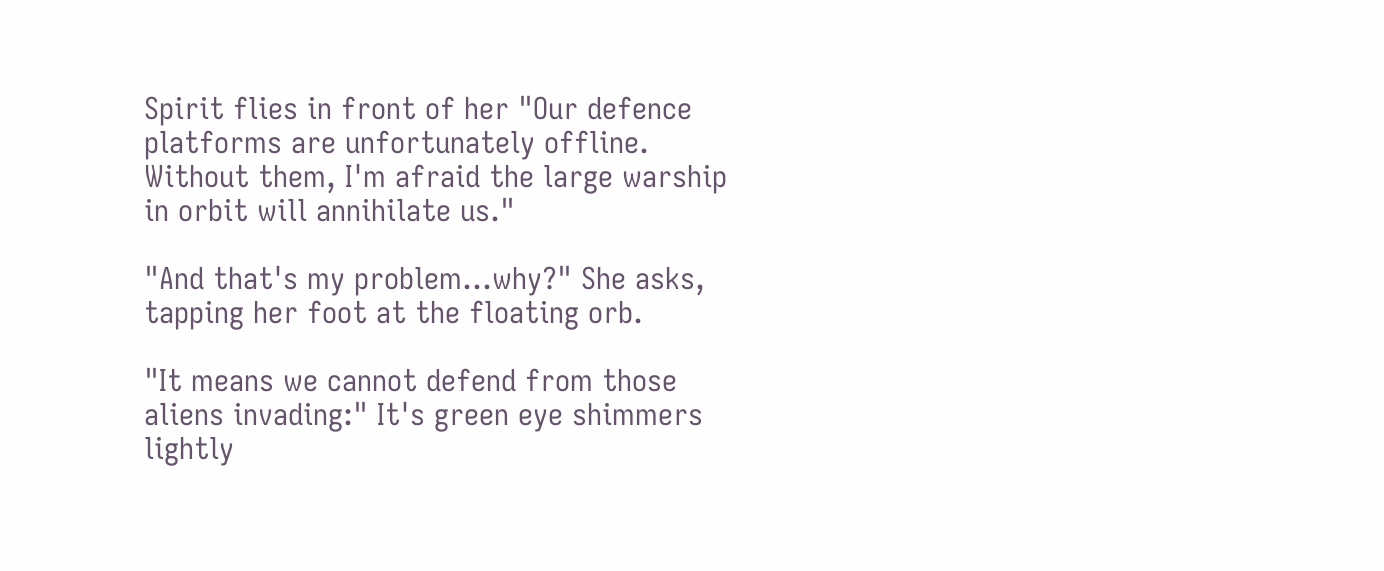Spirit flies in front of her "Our defence platforms are unfortunately offline. Without them, I'm afraid the large warship in orbit will annihilate us."

"And that's my problem...why?" She asks, tapping her foot at the floating orb.

"It means we cannot defend from those aliens invading:" It's green eye shimmers lightly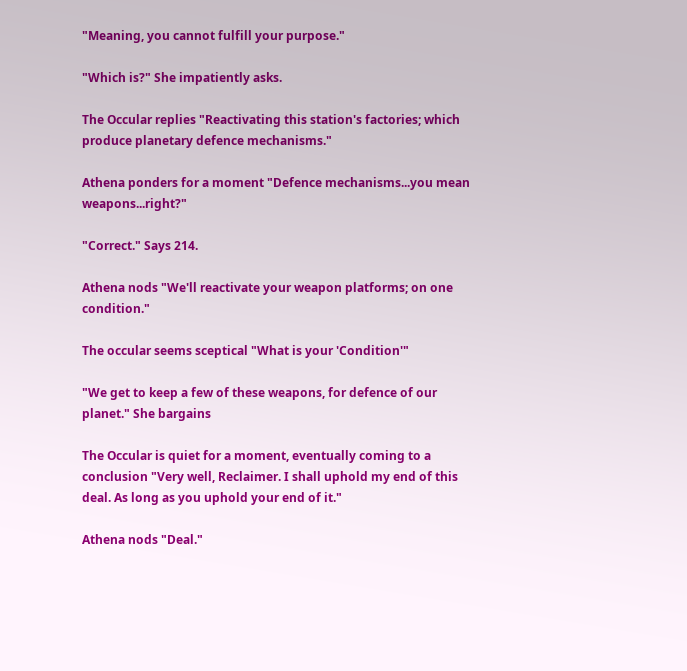"Meaning, you cannot fulfill your purpose."

"Which is?" She impatiently asks.

The Occular replies "Reactivating this station's factories; which produce planetary defence mechanisms."

Athena ponders for a moment "Defence mechanisms...you mean weapons...right?"

"Correct." Says 214.

Athena nods "We'll reactivate your weapon platforms; on one condition."

The occular seems sceptical "What is your 'Condition'"

"We get to keep a few of these weapons, for defence of our planet." She bargains

The Occular is quiet for a moment, eventually coming to a conclusion "Very well, Reclaimer. I shall uphold my end of this deal. As long as you uphold your end of it."

Athena nods "Deal."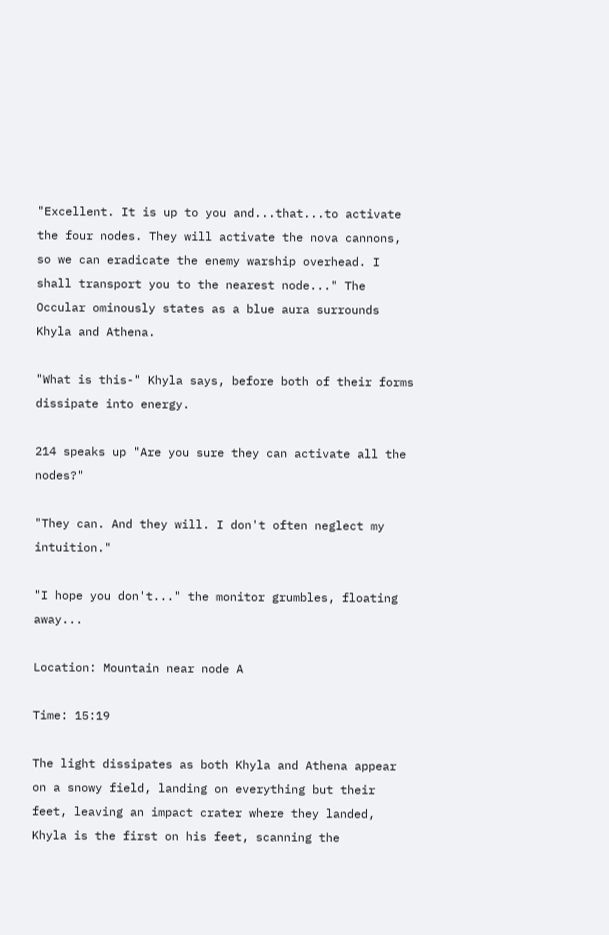"Excellent. It is up to you and...that...to activate the four nodes. They will activate the nova cannons, so we can eradicate the enemy warship overhead. I shall transport you to the nearest node..." The Occular ominously states as a blue aura surrounds Khyla and Athena.

"What is this-" Khyla says, before both of their forms dissipate into energy.

214 speaks up "Are you sure they can activate all the nodes?"

"They can. And they will. I don't often neglect my intuition."

"I hope you don't..." the monitor grumbles, floating away...

Location: Mountain near node A

Time: 15:19

The light dissipates as both Khyla and Athena appear on a snowy field, landing on everything but their feet, leaving an impact crater where they landed, Khyla is the first on his feet, scanning the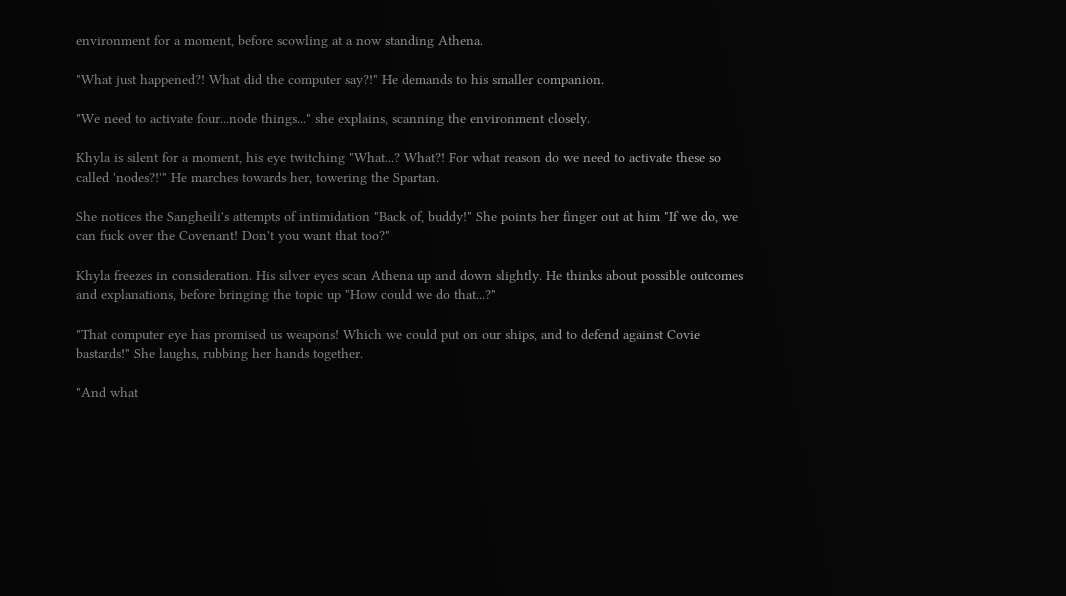environment for a moment, before scowling at a now standing Athena.

"What just happened?! What did the computer say?!" He demands to his smaller companion.

"We need to activate four...node things..." she explains, scanning the environment closely.

Khyla is silent for a moment, his eye twitching "What...? What?! For what reason do we need to activate these so called 'nodes?!'" He marches towards her, towering the Spartan.

She notices the Sangheili's attempts of intimidation "Back of, buddy!" She points her finger out at him "If we do, we can fuck over the Covenant! Don't you want that too?"

Khyla freezes in consideration. His silver eyes scan Athena up and down slightly. He thinks about possible outcomes and explanations, before bringing the topic up "How could we do that...?"

"That computer eye has promised us weapons! Which we could put on our ships, and to defend against Covie bastards!" She laughs, rubbing her hands together.

"And what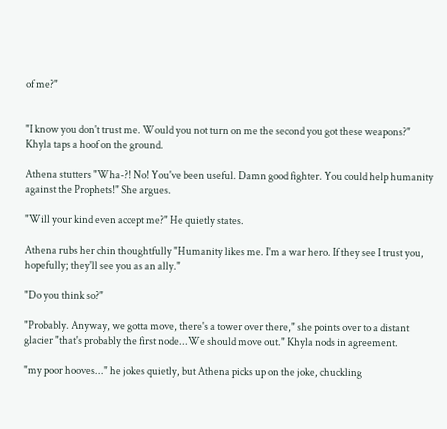of me?"


"I know you don't trust me. Would you not turn on me the second you got these weapons?" Khyla taps a hoof on the ground.

Athena stutters "Wha-?! No! You've been useful. Damn good fighter. You could help humanity against the Prophets!" She argues.

"Will your kind even accept me?" He quietly states.

Athena rubs her chin thoughtfully "Humanity likes me. I'm a war hero. If they see I trust you, hopefully; they'll see you as an ally."

"Do you think so?"

"Probably. Anyway, we gotta move, there's a tower over there," she points over to a distant glacier "that's probably the first node...We should move out." Khyla nods in agreement.

"my poor hooves..." he jokes quietly, but Athena picks up on the joke, chuckling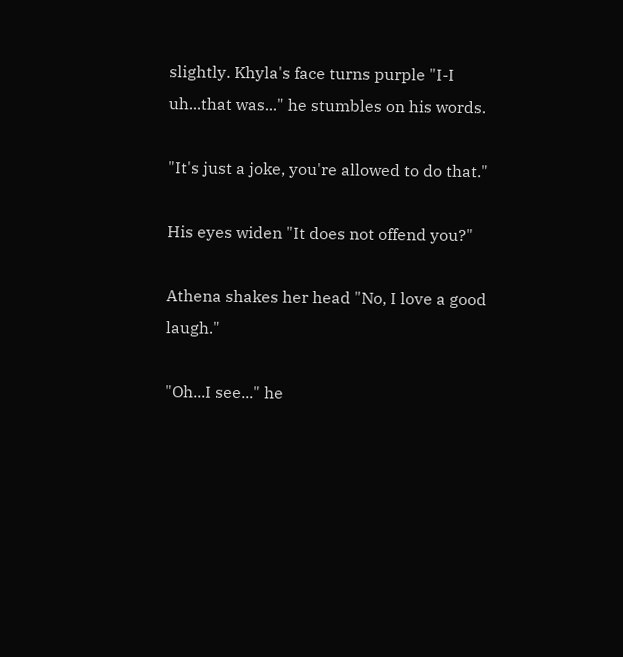slightly. Khyla's face turns purple "I-I uh...that was..." he stumbles on his words.

"It's just a joke, you're allowed to do that."

His eyes widen "It does not offend you?"

Athena shakes her head "No, I love a good laugh."

"Oh...I see..." he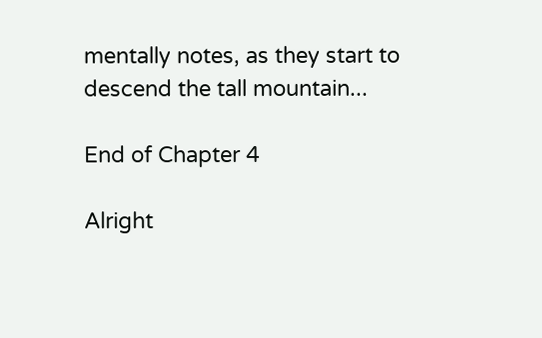mentally notes, as they start to descend the tall mountain...

End of Chapter 4

Alright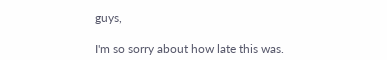guys,

I'm so sorry about how late this was.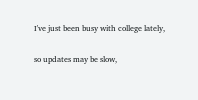I've just been busy with college lately,

so updates may be slow,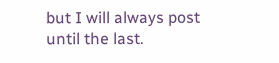but I will always post until the last.